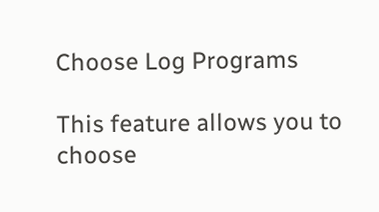Choose Log Programs

This feature allows you to choose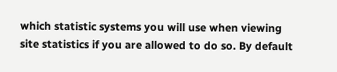which statistic systems you will use when viewing site statistics if you are allowed to do so. By default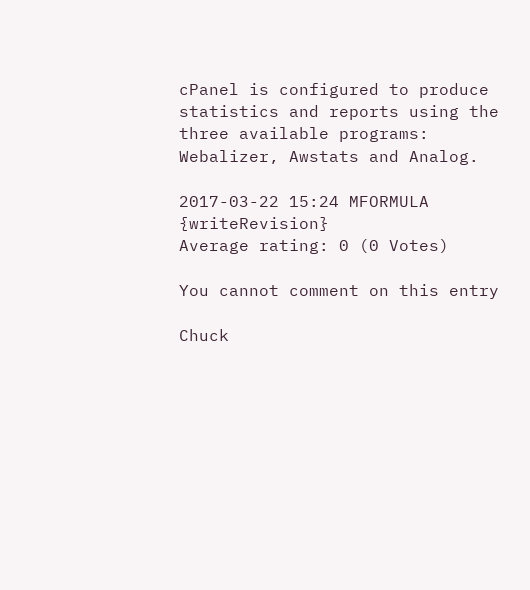cPanel is configured to produce statistics and reports using the three available programs: Webalizer, Awstats and Analog.

2017-03-22 15:24 MFORMULA {writeRevision}
Average rating: 0 (0 Votes)

You cannot comment on this entry

Chuck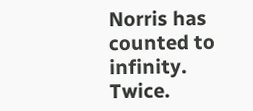Norris has counted to infinity. Twice.